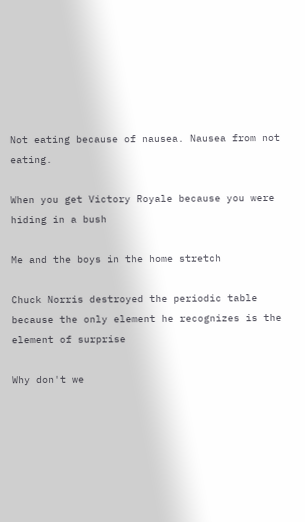Not eating because of nausea. Nausea from not eating.

When you get Victory Royale because you were hiding in a bush

Me and the boys in the home stretch

Chuck Norris destroyed the periodic table because the only element he recognizes is the element of surprise

Why don't we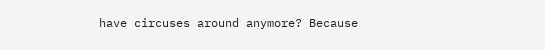have circuses around anymore? Because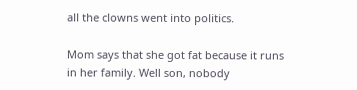all the clowns went into politics.

Mom says that she got fat because it runs in her family. Well son, nobody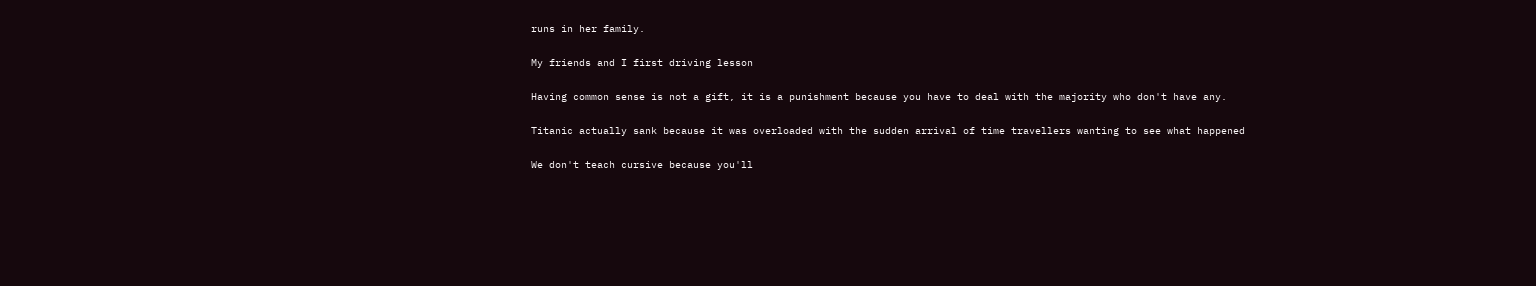runs in her family.

My friends and I first driving lesson

Having common sense is not a gift, it is a punishment because you have to deal with the majority who don't have any.

Titanic actually sank because it was overloaded with the sudden arrival of time travellers wanting to see what happened

We don't teach cursive because you'll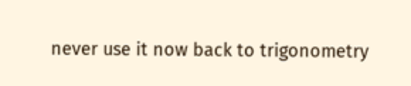never use it now back to trigonometry